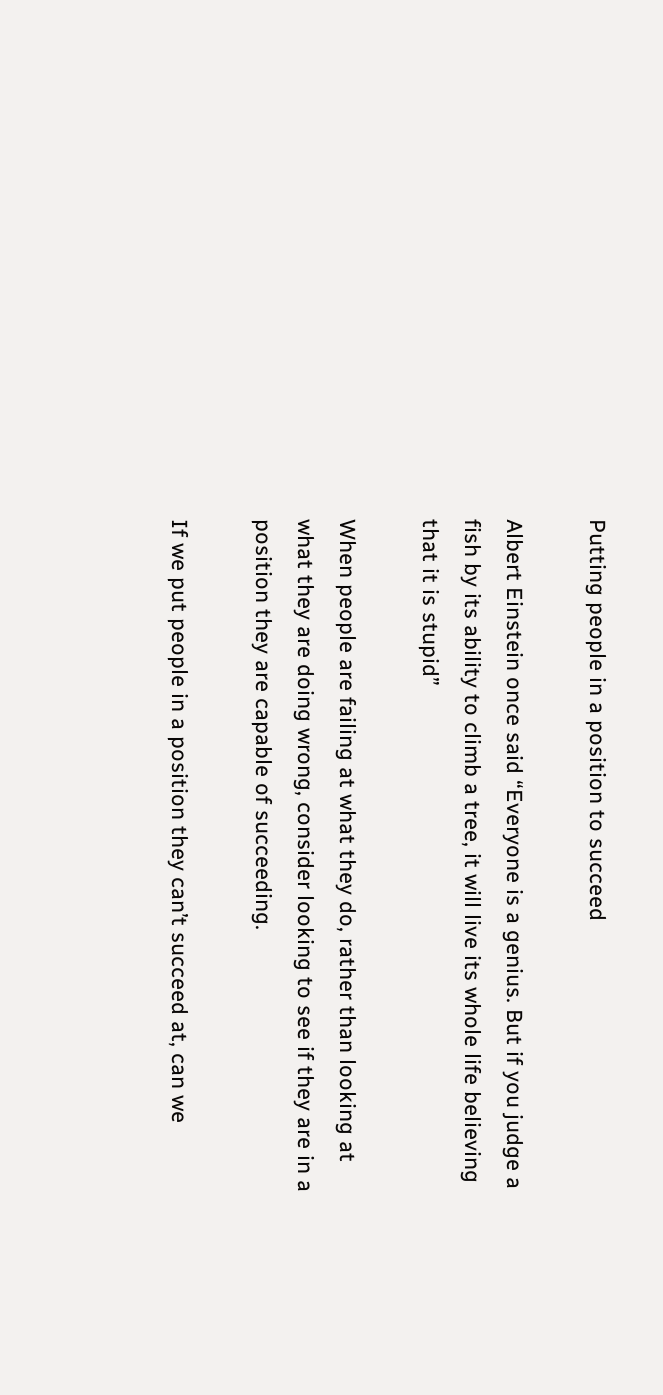Putting people in a position to succeed

Albert Einstein once said “Everyone is a genius. But if you judge a fish by its ability to climb a tree, it will live its whole life believing that it is stupid”

When people are failing at what they do, rather than looking at what they are doing wrong, consider looking to see if they are in a position they are capable of succeeding.

If we put people in a position they can’t succeed at, can we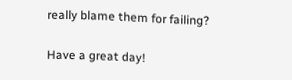really blame them for failing?

Have a great day!